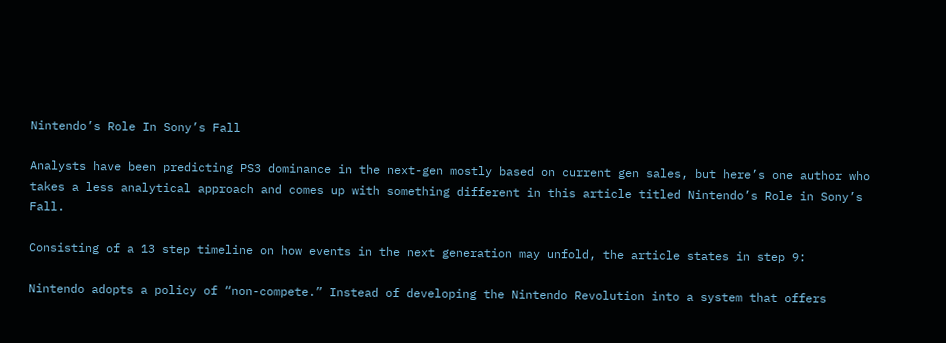Nintendo’s Role In Sony’s Fall

Analysts have been predicting PS3 dominance in the next-gen mostly based on current gen sales, but here’s one author who takes a less analytical approach and comes up with something different in this article titled Nintendo’s Role in Sony’s Fall.

Consisting of a 13 step timeline on how events in the next generation may unfold, the article states in step 9:

Nintendo adopts a policy of “non-compete.” Instead of developing the Nintendo Revolution into a system that offers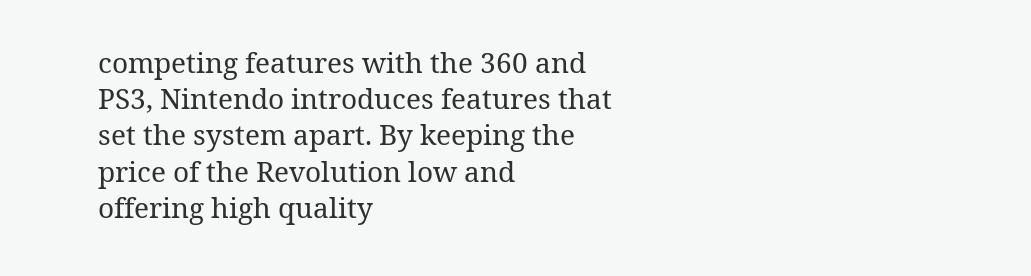competing features with the 360 and PS3, Nintendo introduces features that set the system apart. By keeping the price of the Revolution low and offering high quality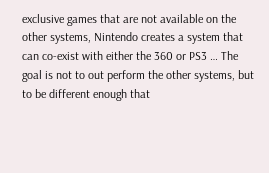exclusive games that are not available on the other systems, Nintendo creates a system that can co-exist with either the 360 or PS3 … The goal is not to out perform the other systems, but to be different enough that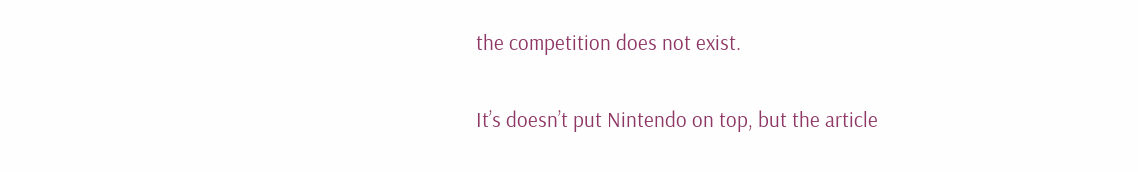the competition does not exist.

It’s doesn’t put Nintendo on top, but the article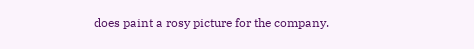does paint a rosy picture for the company.